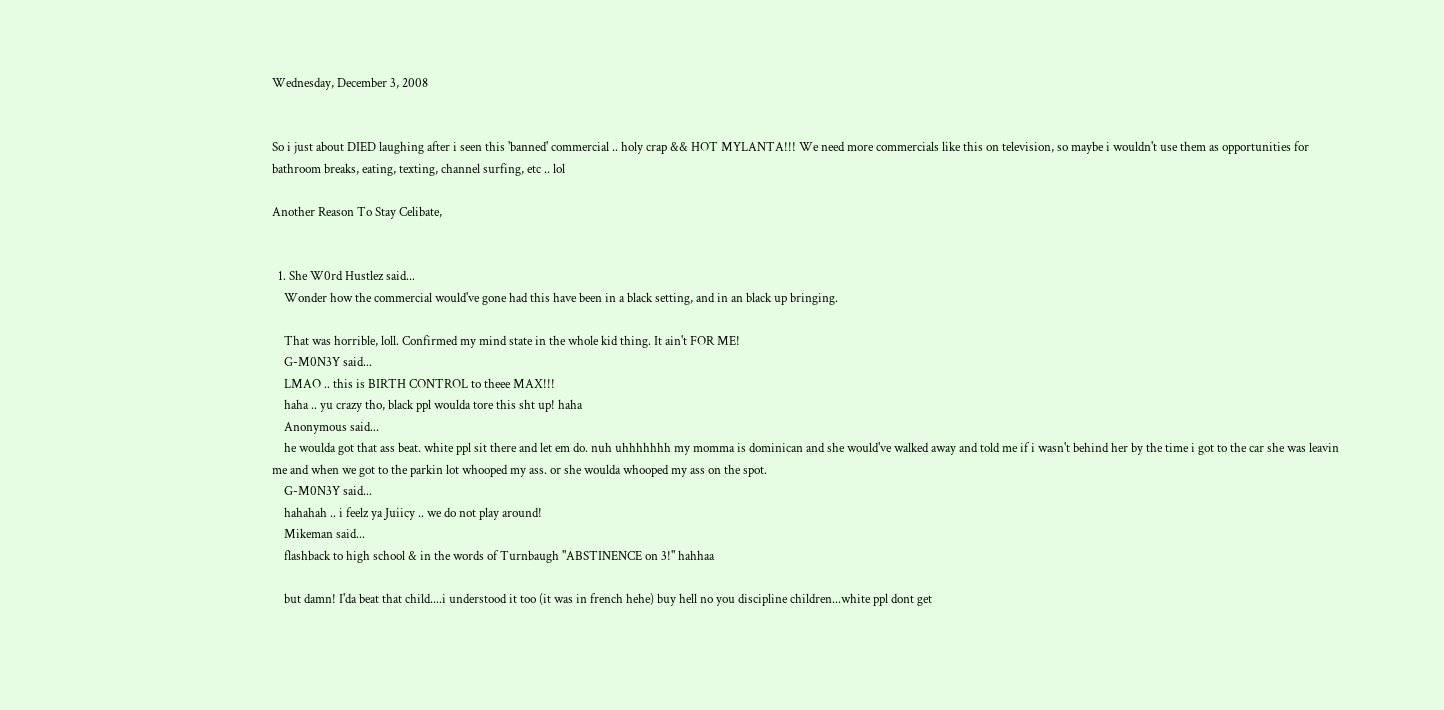Wednesday, December 3, 2008


So i just about DIED laughing after i seen this 'banned' commercial .. holy crap && HOT MYLANTA!!! We need more commercials like this on television, so maybe i wouldn't use them as opportunities for bathroom breaks, eating, texting, channel surfing, etc .. lol

Another Reason To Stay Celibate,


  1. She W0rd Hustlez said...
    Wonder how the commercial would've gone had this have been in a black setting, and in an black up bringing.

    That was horrible, loll. Confirmed my mind state in the whole kid thing. It ain't FOR ME!
    G-M0N3Y said...
    LMAO .. this is BIRTH CONTROL to theee MAX!!!
    haha .. yu crazy tho, black ppl woulda tore this sht up! haha
    Anonymous said...
    he woulda got that ass beat. white ppl sit there and let em do. nuh uhhhhhhh my momma is dominican and she would've walked away and told me if i wasn't behind her by the time i got to the car she was leavin me and when we got to the parkin lot whooped my ass. or she woulda whooped my ass on the spot.
    G-M0N3Y said...
    hahahah .. i feelz ya Juiicy .. we do not play around!
    Mikeman said...
    flashback to high school & in the words of Turnbaugh "ABSTINENCE on 3!" hahhaa

    but damn! I'da beat that child....i understood it too (it was in french hehe) buy hell no you discipline children...white ppl dont get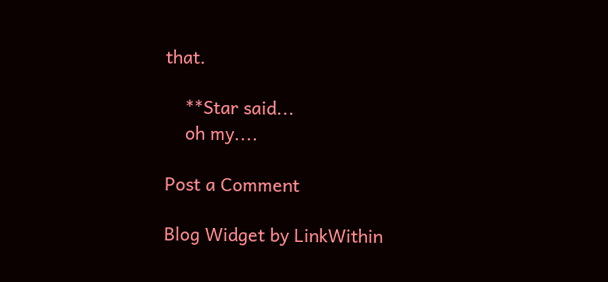that.

    **Star said...
    oh my....

Post a Comment

Blog Widget by LinkWithin